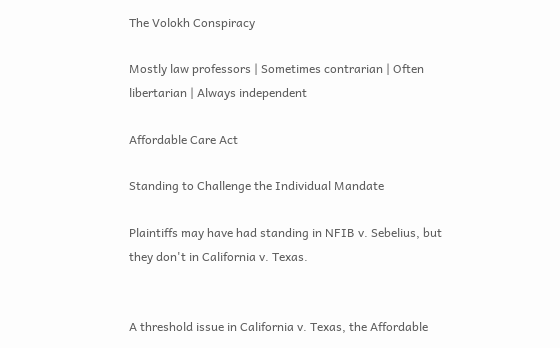The Volokh Conspiracy

Mostly law professors | Sometimes contrarian | Often libertarian | Always independent

Affordable Care Act

Standing to Challenge the Individual Mandate

Plaintiffs may have had standing in NFIB v. Sebelius, but they don't in California v. Texas.


A threshold issue in California v. Texas, the Affordable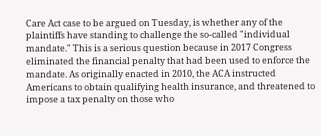Care Act case to be argued on Tuesday, is whether any of the plaintiffs have standing to challenge the so-called "individual mandate." This is a serious question because in 2017 Congress eliminated the financial penalty that had been used to enforce the mandate. As originally enacted in 2010, the ACA instructed Americans to obtain qualifying health insurance, and threatened to impose a tax penalty on those who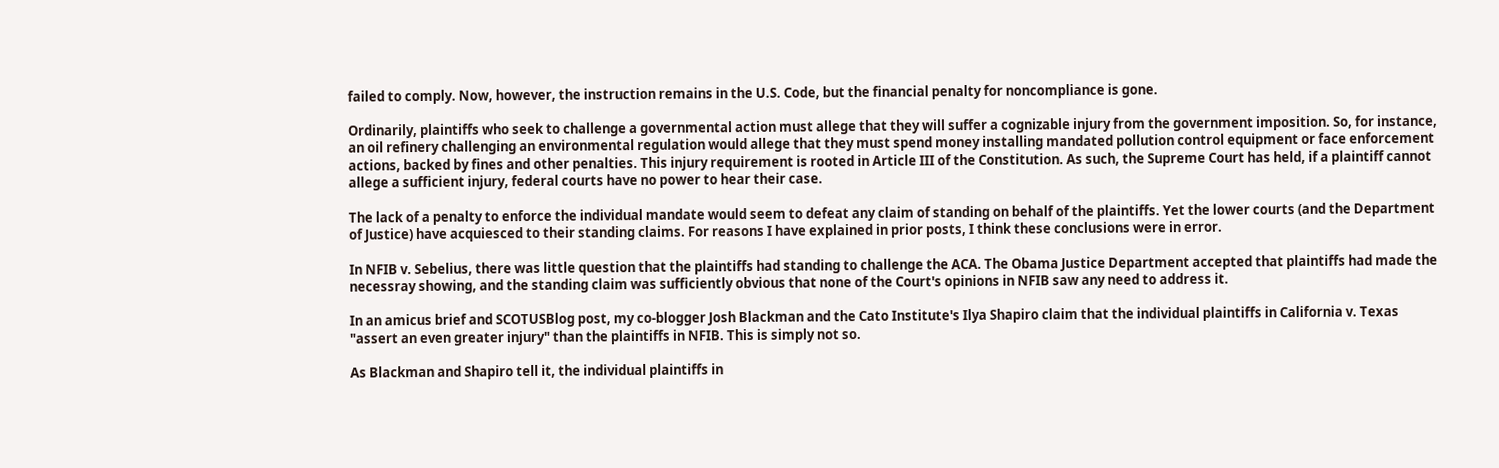failed to comply. Now, however, the instruction remains in the U.S. Code, but the financial penalty for noncompliance is gone.

Ordinarily, plaintiffs who seek to challenge a governmental action must allege that they will suffer a cognizable injury from the government imposition. So, for instance, an oil refinery challenging an environmental regulation would allege that they must spend money installing mandated pollution control equipment or face enforcement actions, backed by fines and other penalties. This injury requirement is rooted in Article III of the Constitution. As such, the Supreme Court has held, if a plaintiff cannot allege a sufficient injury, federal courts have no power to hear their case.

The lack of a penalty to enforce the individual mandate would seem to defeat any claim of standing on behalf of the plaintiffs. Yet the lower courts (and the Department of Justice) have acquiesced to their standing claims. For reasons I have explained in prior posts, I think these conclusions were in error.

In NFIB v. Sebelius, there was little question that the plaintiffs had standing to challenge the ACA. The Obama Justice Department accepted that plaintiffs had made the necessray showing, and the standing claim was sufficiently obvious that none of the Court's opinions in NFIB saw any need to address it.

In an amicus brief and SCOTUSBlog post, my co-blogger Josh Blackman and the Cato Institute's Ilya Shapiro claim that the individual plaintiffs in California v. Texas "assert an even greater injury" than the plaintiffs in NFIB. This is simply not so.

As Blackman and Shapiro tell it, the individual plaintiffs in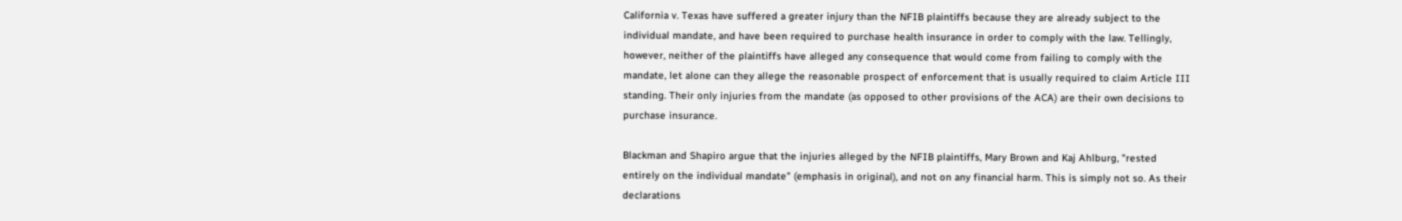California v. Texas have suffered a greater injury than the NFIB plaintiffs because they are already subject to the individual mandate, and have been required to purchase health insurance in order to comply with the law. Tellingly, however, neither of the plaintiffs have alleged any consequence that would come from failing to comply with the mandate, let alone can they allege the reasonable prospect of enforcement that is usually required to claim Article III standing. Their only injuries from the mandate (as opposed to other provisions of the ACA) are their own decisions to purchase insurance.

Blackman and Shapiro argue that the injuries alleged by the NFIB plaintiffs, Mary Brown and Kaj Ahlburg, "rested entirely on the individual mandate" (emphasis in original), and not on any financial harm. This is simply not so. As their declarations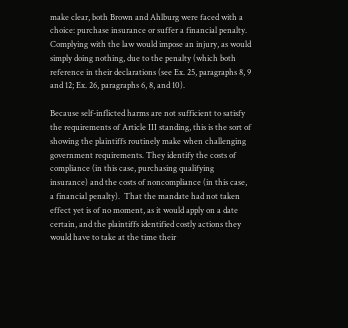make clear, both Brown and Ahlburg were faced with a choice: purchase insurance or suffer a financial penalty. Complying with the law would impose an injury, as would simply doing nothing, due to the penalty (which both reference in their declarations (see Ex. 25, paragraphs 8, 9 and 12; Ex. 26, paragraphs 6, 8, and 10).

Because self-inflicted harms are not sufficient to satisfy the requirements of Article III standing, this is the sort of showing the plaintiffs routinely make when challenging government requirements. They identify the costs of compliance (in this case, purchasing qualifying insurance) and the costs of noncompliance (in this case, a financial penalty).  That the mandate had not taken effect yet is of no moment, as it would apply on a date certain, and the plaintiffs identified costly actions they would have to take at the time their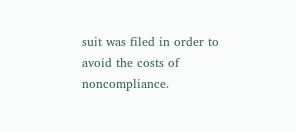suit was filed in order to avoid the costs of noncompliance.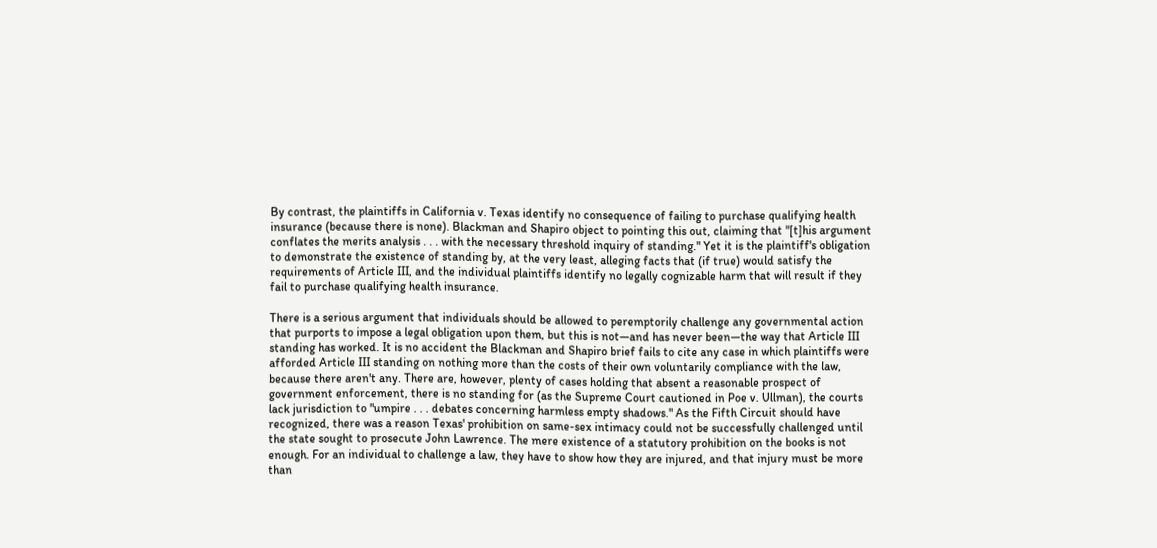By contrast, the plaintiffs in California v. Texas identify no consequence of failing to purchase qualifying health insurance (because there is none). Blackman and Shapiro object to pointing this out, claiming that "[t]his argument conflates the merits analysis . . . with the necessary threshold inquiry of standing." Yet it is the plaintiff's obligation to demonstrate the existence of standing by, at the very least, alleging facts that (if true) would satisfy the requirements of Article III, and the individual plaintiffs identify no legally cognizable harm that will result if they fail to purchase qualifying health insurance.

There is a serious argument that individuals should be allowed to peremptorily challenge any governmental action that purports to impose a legal obligation upon them, but this is not—and has never been—the way that Article III standing has worked. It is no accident the Blackman and Shapiro brief fails to cite any case in which plaintiffs were afforded Article III standing on nothing more than the costs of their own voluntarily compliance with the law, because there aren't any. There are, however, plenty of cases holding that absent a reasonable prospect of government enforcement, there is no standing for (as the Supreme Court cautioned in Poe v. Ullman), the courts lack jurisdiction to "umpire . . . debates concerning harmless empty shadows." As the Fifth Circuit should have recognized, there was a reason Texas' prohibition on same-sex intimacy could not be successfully challenged until the state sought to prosecute John Lawrence. The mere existence of a statutory prohibition on the books is not enough. For an individual to challenge a law, they have to show how they are injured, and that injury must be more than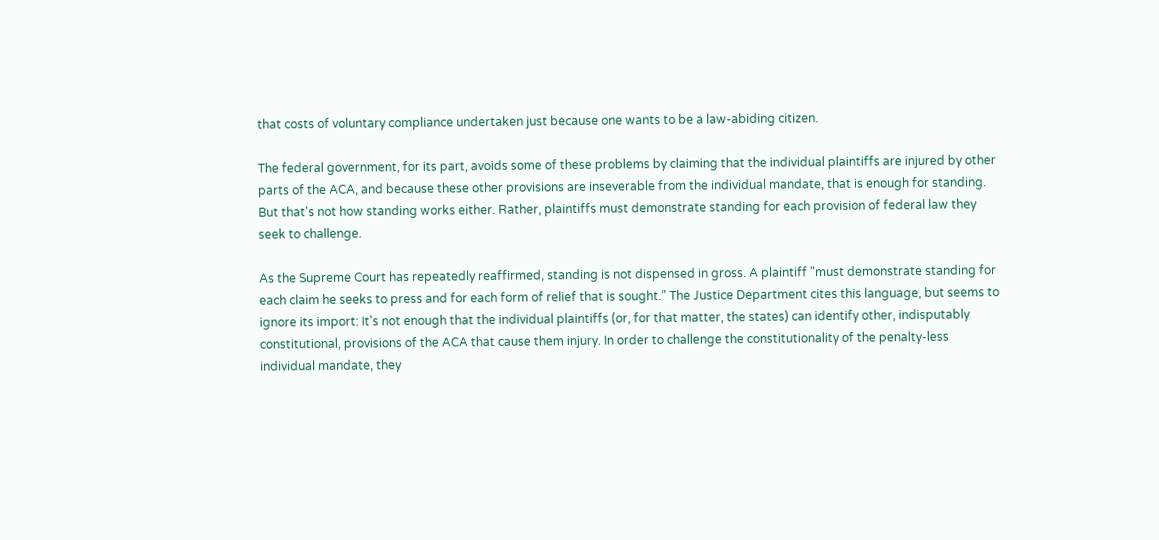that costs of voluntary compliance undertaken just because one wants to be a law-abiding citizen.

The federal government, for its part, avoids some of these problems by claiming that the individual plaintiffs are injured by other parts of the ACA, and because these other provisions are inseverable from the individual mandate, that is enough for standing. But that's not how standing works either. Rather, plaintiffs must demonstrate standing for each provision of federal law they seek to challenge.

As the Supreme Court has repeatedly reaffirmed, standing is not dispensed in gross. A plaintiff "must demonstrate standing for each claim he seeks to press and for each form of relief that is sought." The Justice Department cites this language, but seems to ignore its import: It's not enough that the individual plaintiffs (or, for that matter, the states) can identify other, indisputably constitutional, provisions of the ACA that cause them injury. In order to challenge the constitutionality of the penalty-less individual mandate, they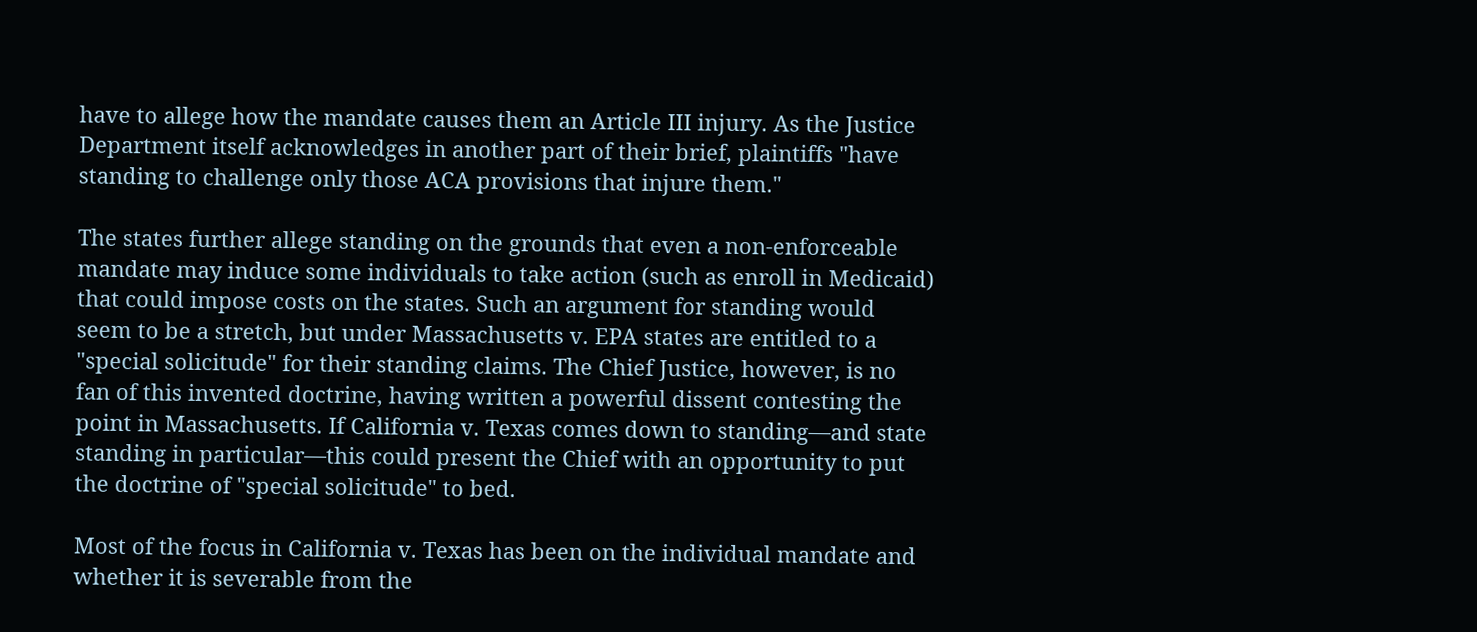have to allege how the mandate causes them an Article III injury. As the Justice Department itself acknowledges in another part of their brief, plaintiffs "have standing to challenge only those ACA provisions that injure them."

The states further allege standing on the grounds that even a non-enforceable mandate may induce some individuals to take action (such as enroll in Medicaid) that could impose costs on the states. Such an argument for standing would seem to be a stretch, but under Massachusetts v. EPA states are entitled to a "special solicitude" for their standing claims. The Chief Justice, however, is no fan of this invented doctrine, having written a powerful dissent contesting the point in Massachusetts. If California v. Texas comes down to standing—and state standing in particular—this could present the Chief with an opportunity to put the doctrine of "special solicitude" to bed.

Most of the focus in California v. Texas has been on the individual mandate and whether it is severable from the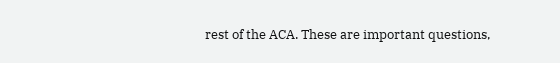rest of the ACA. These are important questions,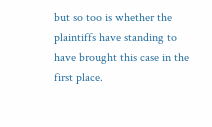but so too is whether the plaintiffs have standing to have brought this case in the first place.